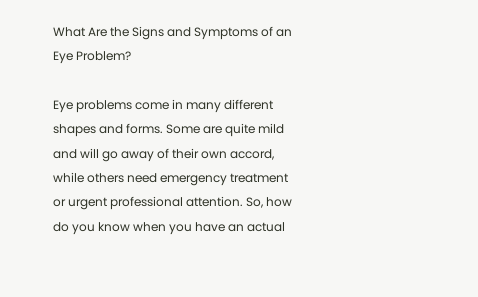What Are the Signs and Symptoms of an Eye Problem?

Eye problems come in many different shapes and forms. Some are quite mild and will go away of their own accord, while others need emergency treatment or urgent professional attention. So, how do you know when you have an actual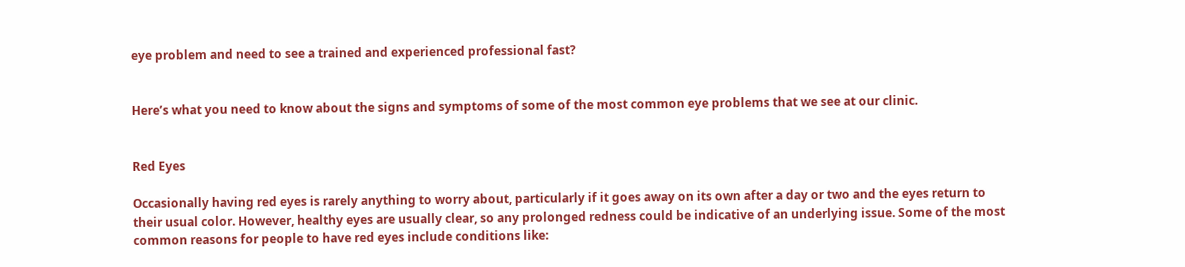eye problem and need to see a trained and experienced professional fast?


Here’s what you need to know about the signs and symptoms of some of the most common eye problems that we see at our clinic.


Red Eyes

Occasionally having red eyes is rarely anything to worry about, particularly if it goes away on its own after a day or two and the eyes return to their usual color. However, healthy eyes are usually clear, so any prolonged redness could be indicative of an underlying issue. Some of the most common reasons for people to have red eyes include conditions like: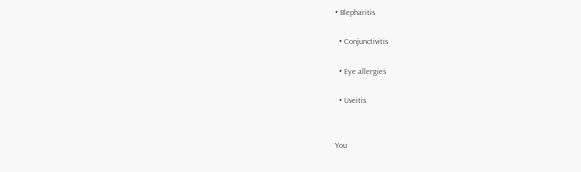• Blepharitis

  • Conjunctivitis

  • Eye allergies

  • Uveitis


You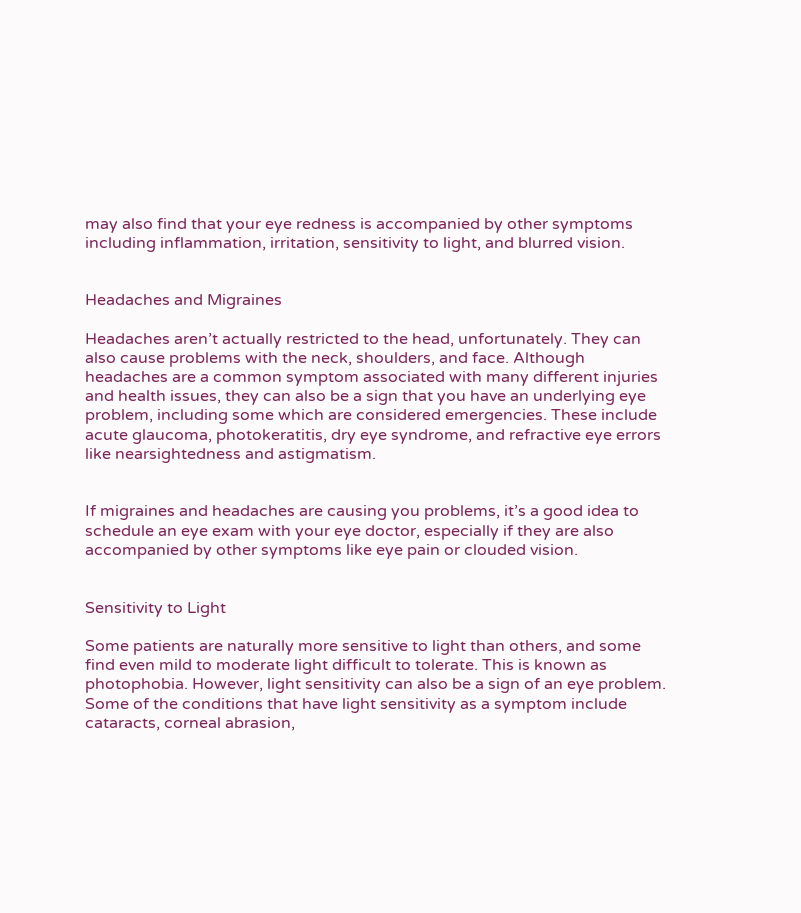may also find that your eye redness is accompanied by other symptoms including inflammation, irritation, sensitivity to light, and blurred vision.


Headaches and Migraines

Headaches aren’t actually restricted to the head, unfortunately. They can also cause problems with the neck, shoulders, and face. Although headaches are a common symptom associated with many different injuries and health issues, they can also be a sign that you have an underlying eye problem, including some which are considered emergencies. These include acute glaucoma, photokeratitis, dry eye syndrome, and refractive eye errors like nearsightedness and astigmatism.


If migraines and headaches are causing you problems, it’s a good idea to schedule an eye exam with your eye doctor, especially if they are also accompanied by other symptoms like eye pain or clouded vision.


Sensitivity to Light

Some patients are naturally more sensitive to light than others, and some find even mild to moderate light difficult to tolerate. This is known as photophobia. However, light sensitivity can also be a sign of an eye problem. Some of the conditions that have light sensitivity as a symptom include cataracts, corneal abrasion,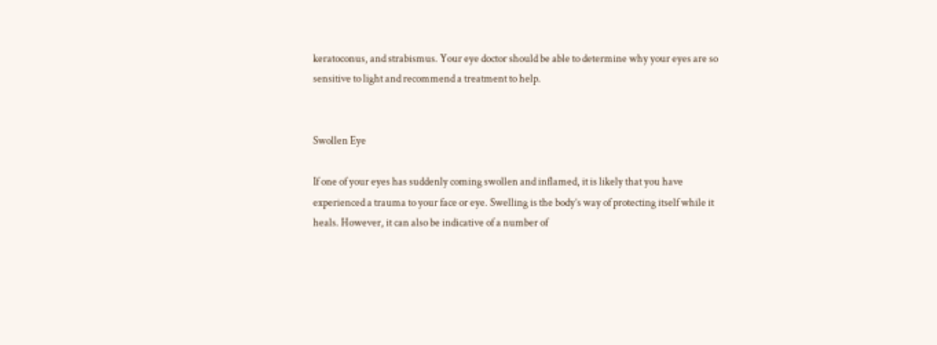keratoconus, and strabismus. Your eye doctor should be able to determine why your eyes are so sensitive to light and recommend a treatment to help.


Swollen Eye

If one of your eyes has suddenly coming swollen and inflamed, it is likely that you have experienced a trauma to your face or eye. Swelling is the body’s way of protecting itself while it heals. However, it can also be indicative of a number of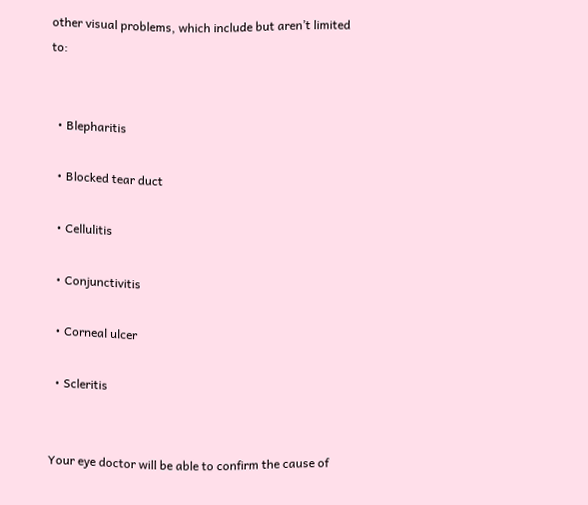other visual problems, which include but aren’t limited to:


  • Blepharitis

  • Blocked tear duct

  • Cellulitis

  • Conjunctivitis

  • Corneal ulcer

  • Scleritis


Your eye doctor will be able to confirm the cause of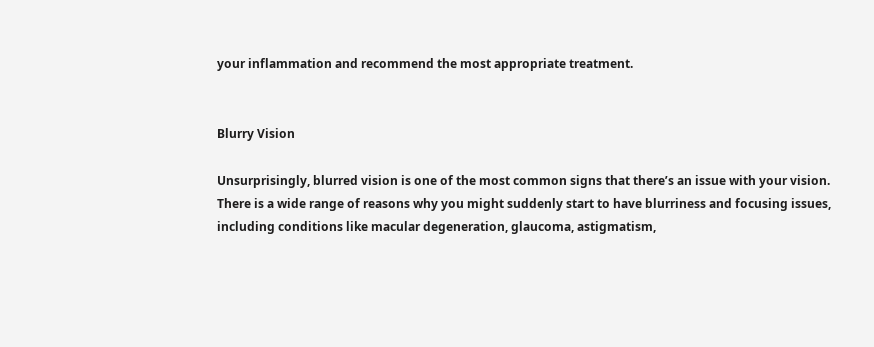your inflammation and recommend the most appropriate treatment.


Blurry Vision

Unsurprisingly, blurred vision is one of the most common signs that there’s an issue with your vision. There is a wide range of reasons why you might suddenly start to have blurriness and focusing issues, including conditions like macular degeneration, glaucoma, astigmatism,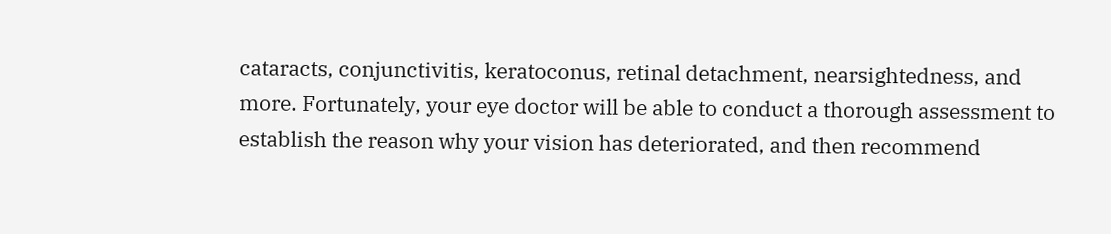cataracts, conjunctivitis, keratoconus, retinal detachment, nearsightedness, and more. Fortunately, your eye doctor will be able to conduct a thorough assessment to establish the reason why your vision has deteriorated, and then recommend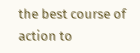the best course of action to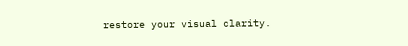restore your visual clarity.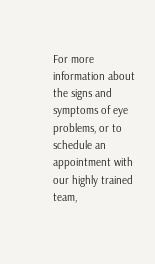For more information about the signs and symptoms of eye problems, or to schedule an appointment with our highly trained team,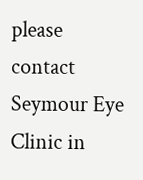please contact Seymour Eye Clinic in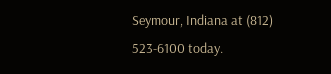Seymour, Indiana at (812) 523-6100 today.